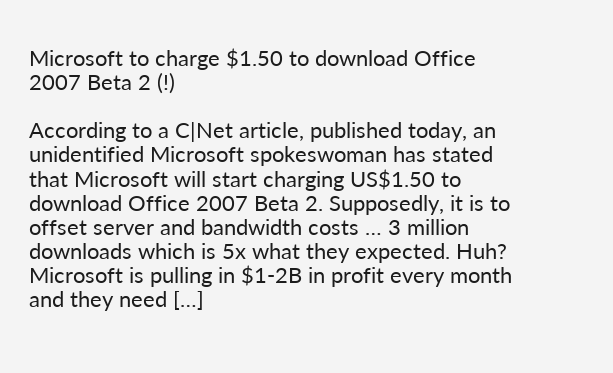Microsoft to charge $1.50 to download Office 2007 Beta 2 (!)

According to a C|Net article, published today, an unidentified Microsoft spokeswoman has stated that Microsoft will start charging US$1.50 to download Office 2007 Beta 2. Supposedly, it is to offset server and bandwidth costs … 3 million downloads which is 5x what they expected. Huh? Microsoft is pulling in $1-2B in profit every month and they need […]